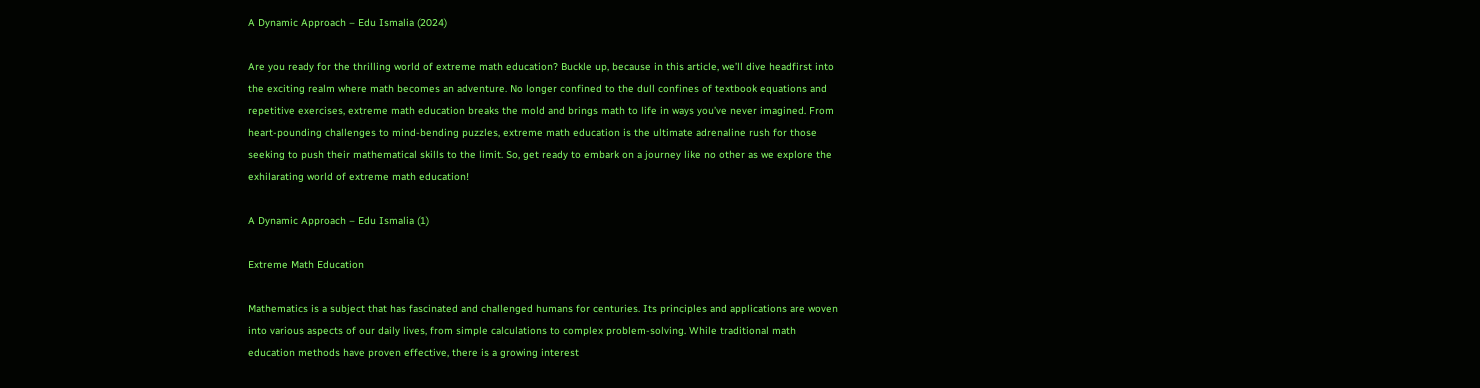A Dynamic Approach – Edu Ismalia (2024)

Are you ready for the thrilling world of extreme math education? Buckle up, because in this article, we’ll dive headfirst into the exciting realm where math becomes an adventure. No longer confined to the dull confines of textbook equations and repetitive exercises, extreme math education breaks the mold and brings math to life in ways you’ve never imagined. From heart-pounding challenges to mind-bending puzzles, extreme math education is the ultimate adrenaline rush for those seeking to push their mathematical skills to the limit. So, get ready to embark on a journey like no other as we explore the exhilarating world of extreme math education!

A Dynamic Approach – Edu Ismalia (1)

Extreme Math Education

Mathematics is a subject that has fascinated and challenged humans for centuries. Its principles and applications are woven into various aspects of our daily lives, from simple calculations to complex problem-solving. While traditional math education methods have proven effective, there is a growing interest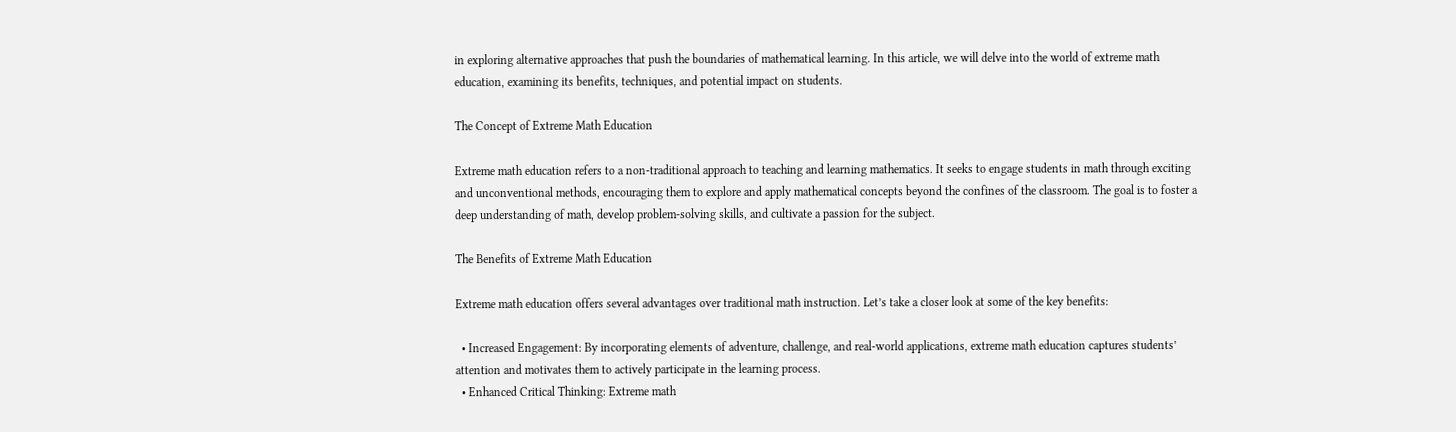in exploring alternative approaches that push the boundaries of mathematical learning. In this article, we will delve into the world of extreme math education, examining its benefits, techniques, and potential impact on students.

The Concept of Extreme Math Education

Extreme math education refers to a non-traditional approach to teaching and learning mathematics. It seeks to engage students in math through exciting and unconventional methods, encouraging them to explore and apply mathematical concepts beyond the confines of the classroom. The goal is to foster a deep understanding of math, develop problem-solving skills, and cultivate a passion for the subject.

The Benefits of Extreme Math Education

Extreme math education offers several advantages over traditional math instruction. Let’s take a closer look at some of the key benefits:

  • Increased Engagement: By incorporating elements of adventure, challenge, and real-world applications, extreme math education captures students’ attention and motivates them to actively participate in the learning process.
  • Enhanced Critical Thinking: Extreme math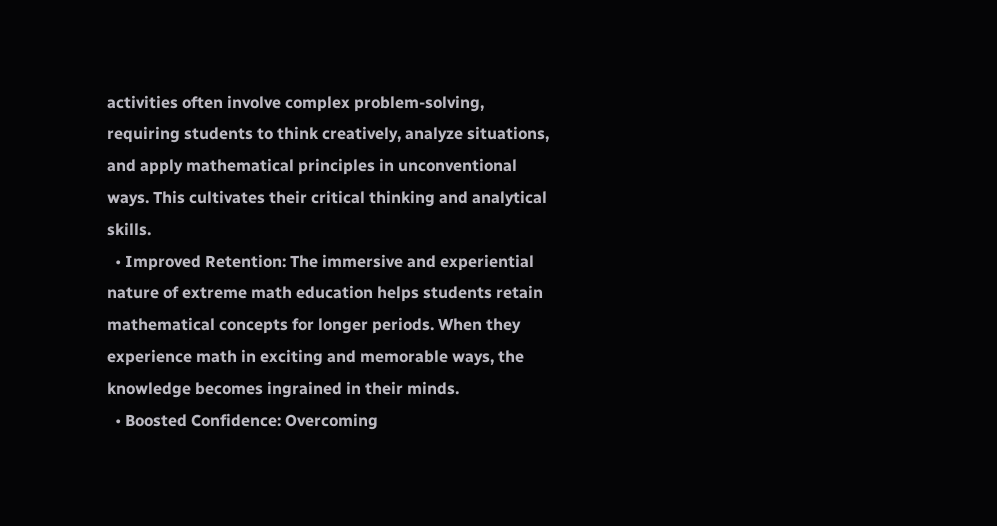activities often involve complex problem-solving, requiring students to think creatively, analyze situations, and apply mathematical principles in unconventional ways. This cultivates their critical thinking and analytical skills.
  • Improved Retention: The immersive and experiential nature of extreme math education helps students retain mathematical concepts for longer periods. When they experience math in exciting and memorable ways, the knowledge becomes ingrained in their minds.
  • Boosted Confidence: Overcoming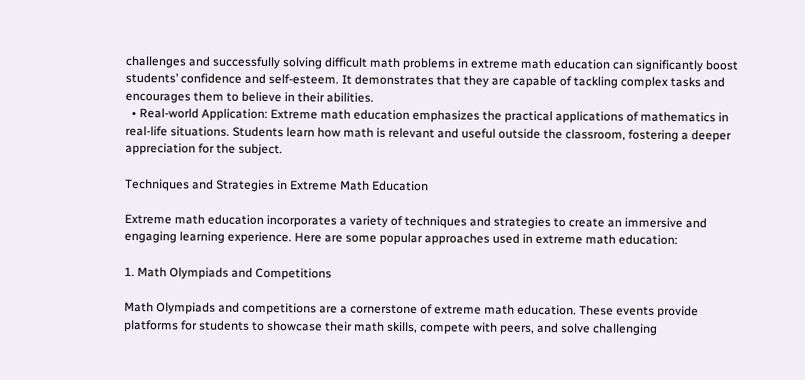challenges and successfully solving difficult math problems in extreme math education can significantly boost students’ confidence and self-esteem. It demonstrates that they are capable of tackling complex tasks and encourages them to believe in their abilities.
  • Real-world Application: Extreme math education emphasizes the practical applications of mathematics in real-life situations. Students learn how math is relevant and useful outside the classroom, fostering a deeper appreciation for the subject.

Techniques and Strategies in Extreme Math Education

Extreme math education incorporates a variety of techniques and strategies to create an immersive and engaging learning experience. Here are some popular approaches used in extreme math education:

1. Math Olympiads and Competitions

Math Olympiads and competitions are a cornerstone of extreme math education. These events provide platforms for students to showcase their math skills, compete with peers, and solve challenging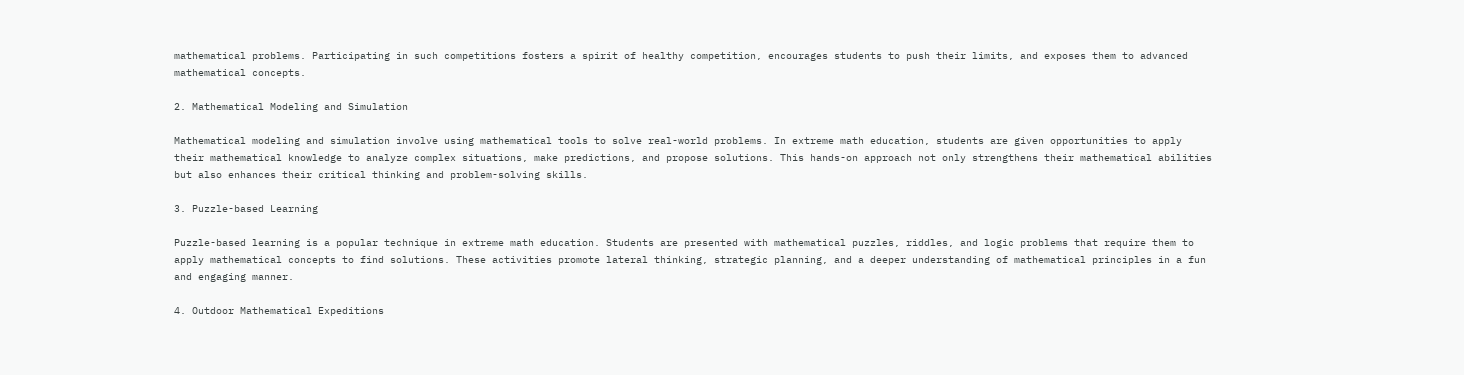mathematical problems. Participating in such competitions fosters a spirit of healthy competition, encourages students to push their limits, and exposes them to advanced mathematical concepts.

2. Mathematical Modeling and Simulation

Mathematical modeling and simulation involve using mathematical tools to solve real-world problems. In extreme math education, students are given opportunities to apply their mathematical knowledge to analyze complex situations, make predictions, and propose solutions. This hands-on approach not only strengthens their mathematical abilities but also enhances their critical thinking and problem-solving skills.

3. Puzzle-based Learning

Puzzle-based learning is a popular technique in extreme math education. Students are presented with mathematical puzzles, riddles, and logic problems that require them to apply mathematical concepts to find solutions. These activities promote lateral thinking, strategic planning, and a deeper understanding of mathematical principles in a fun and engaging manner.

4. Outdoor Mathematical Expeditions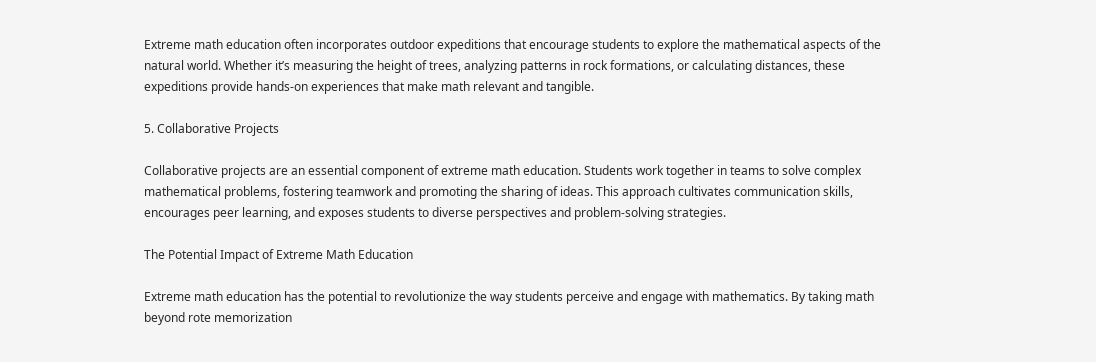Extreme math education often incorporates outdoor expeditions that encourage students to explore the mathematical aspects of the natural world. Whether it’s measuring the height of trees, analyzing patterns in rock formations, or calculating distances, these expeditions provide hands-on experiences that make math relevant and tangible.

5. Collaborative Projects

Collaborative projects are an essential component of extreme math education. Students work together in teams to solve complex mathematical problems, fostering teamwork and promoting the sharing of ideas. This approach cultivates communication skills, encourages peer learning, and exposes students to diverse perspectives and problem-solving strategies.

The Potential Impact of Extreme Math Education

Extreme math education has the potential to revolutionize the way students perceive and engage with mathematics. By taking math beyond rote memorization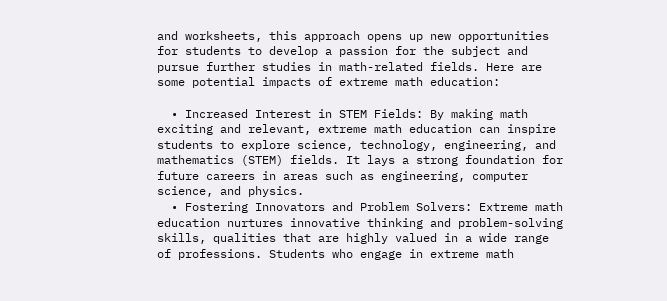and worksheets, this approach opens up new opportunities for students to develop a passion for the subject and pursue further studies in math-related fields. Here are some potential impacts of extreme math education:

  • Increased Interest in STEM Fields: By making math exciting and relevant, extreme math education can inspire students to explore science, technology, engineering, and mathematics (STEM) fields. It lays a strong foundation for future careers in areas such as engineering, computer science, and physics.
  • Fostering Innovators and Problem Solvers: Extreme math education nurtures innovative thinking and problem-solving skills, qualities that are highly valued in a wide range of professions. Students who engage in extreme math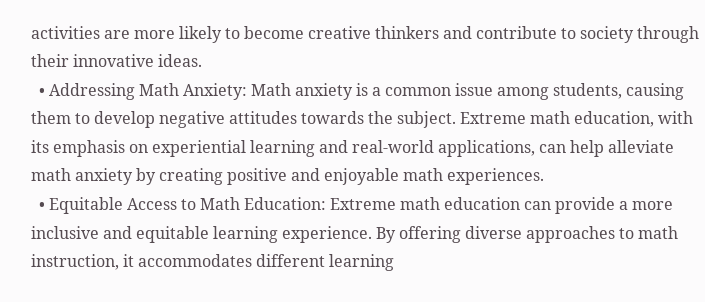activities are more likely to become creative thinkers and contribute to society through their innovative ideas.
  • Addressing Math Anxiety: Math anxiety is a common issue among students, causing them to develop negative attitudes towards the subject. Extreme math education, with its emphasis on experiential learning and real-world applications, can help alleviate math anxiety by creating positive and enjoyable math experiences.
  • Equitable Access to Math Education: Extreme math education can provide a more inclusive and equitable learning experience. By offering diverse approaches to math instruction, it accommodates different learning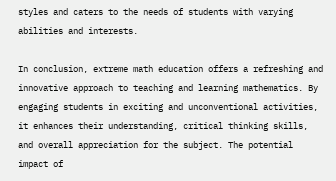styles and caters to the needs of students with varying abilities and interests.

In conclusion, extreme math education offers a refreshing and innovative approach to teaching and learning mathematics. By engaging students in exciting and unconventional activities, it enhances their understanding, critical thinking skills, and overall appreciation for the subject. The potential impact of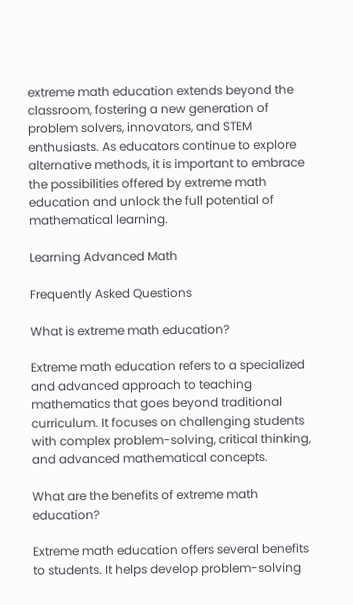extreme math education extends beyond the classroom, fostering a new generation of problem solvers, innovators, and STEM enthusiasts. As educators continue to explore alternative methods, it is important to embrace the possibilities offered by extreme math education and unlock the full potential of mathematical learning.

Learning Advanced Math

Frequently Asked Questions

What is extreme math education?

Extreme math education refers to a specialized and advanced approach to teaching mathematics that goes beyond traditional curriculum. It focuses on challenging students with complex problem-solving, critical thinking, and advanced mathematical concepts.

What are the benefits of extreme math education?

Extreme math education offers several benefits to students. It helps develop problem-solving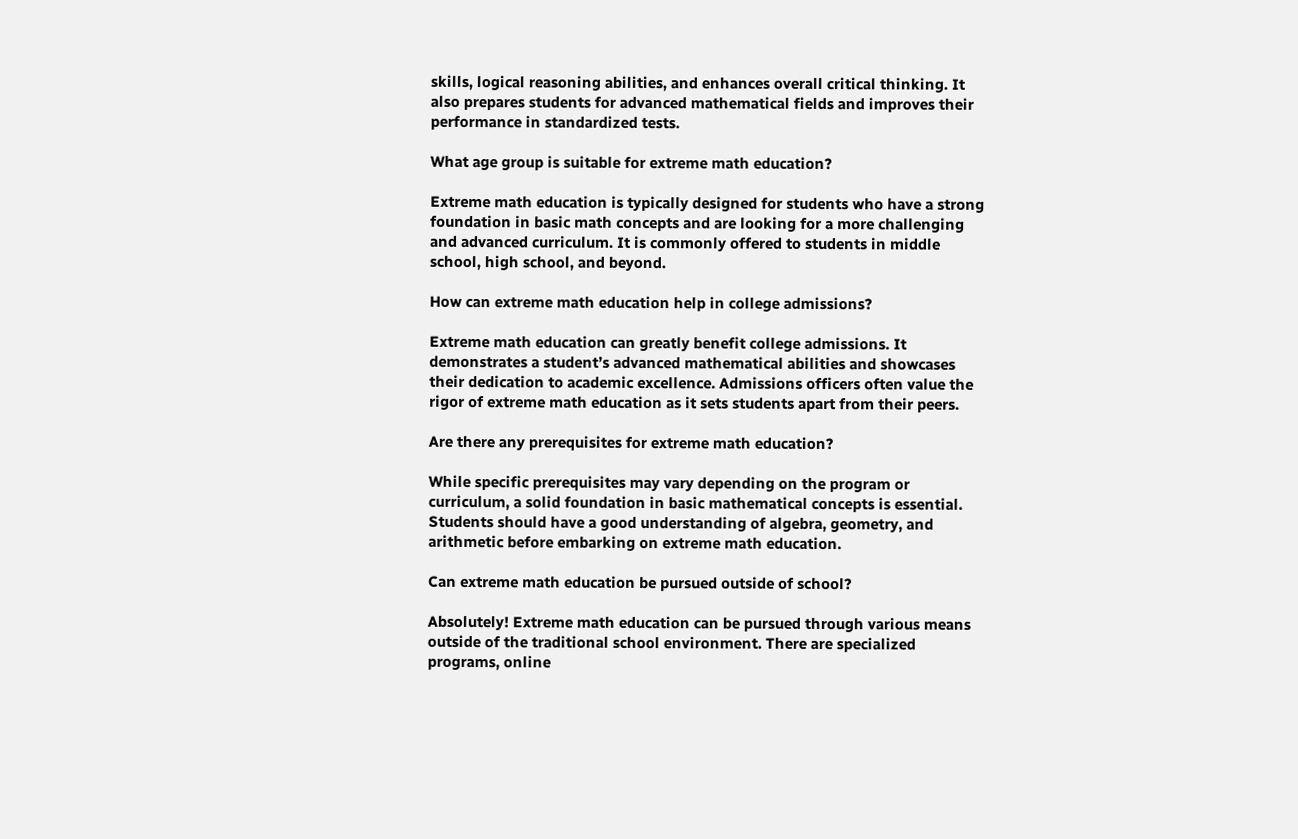skills, logical reasoning abilities, and enhances overall critical thinking. It also prepares students for advanced mathematical fields and improves their performance in standardized tests.

What age group is suitable for extreme math education?

Extreme math education is typically designed for students who have a strong foundation in basic math concepts and are looking for a more challenging and advanced curriculum. It is commonly offered to students in middle school, high school, and beyond.

How can extreme math education help in college admissions?

Extreme math education can greatly benefit college admissions. It demonstrates a student’s advanced mathematical abilities and showcases their dedication to academic excellence. Admissions officers often value the rigor of extreme math education as it sets students apart from their peers.

Are there any prerequisites for extreme math education?

While specific prerequisites may vary depending on the program or curriculum, a solid foundation in basic mathematical concepts is essential. Students should have a good understanding of algebra, geometry, and arithmetic before embarking on extreme math education.

Can extreme math education be pursued outside of school?

Absolutely! Extreme math education can be pursued through various means outside of the traditional school environment. There are specialized programs, online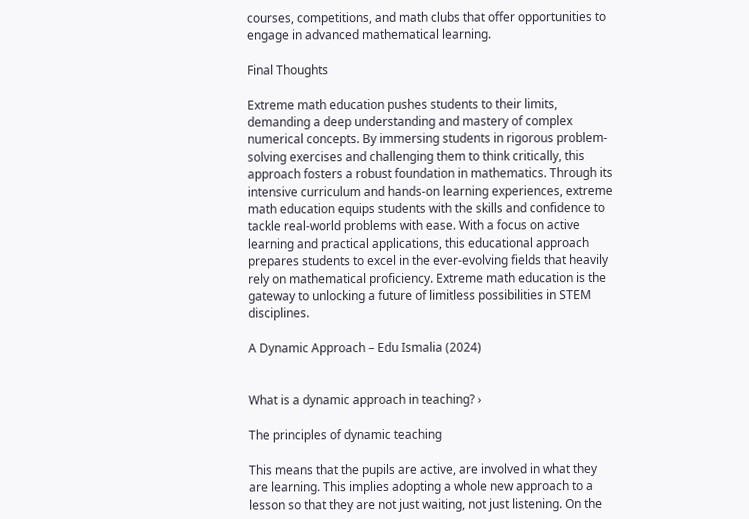courses, competitions, and math clubs that offer opportunities to engage in advanced mathematical learning.

Final Thoughts

Extreme math education pushes students to their limits, demanding a deep understanding and mastery of complex numerical concepts. By immersing students in rigorous problem-solving exercises and challenging them to think critically, this approach fosters a robust foundation in mathematics. Through its intensive curriculum and hands-on learning experiences, extreme math education equips students with the skills and confidence to tackle real-world problems with ease. With a focus on active learning and practical applications, this educational approach prepares students to excel in the ever-evolving fields that heavily rely on mathematical proficiency. Extreme math education is the gateway to unlocking a future of limitless possibilities in STEM disciplines.

A Dynamic Approach – Edu Ismalia (2024)


What is a dynamic approach in teaching? ›

The principles of dynamic teaching

This means that the pupils are active, are involved in what they are learning. This implies adopting a whole new approach to a lesson so that they are not just waiting, not just listening. On the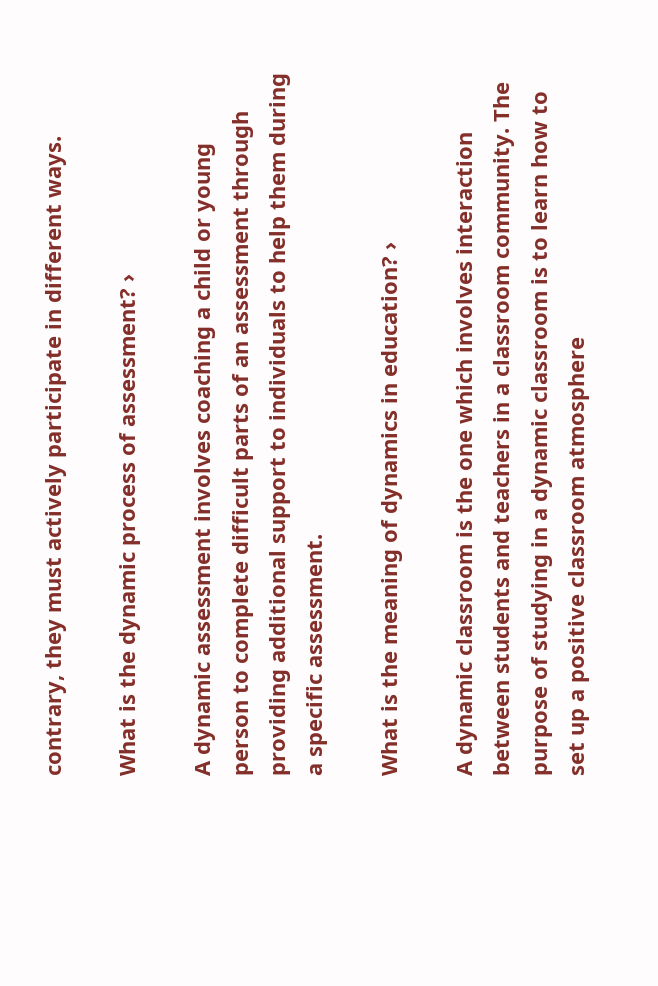contrary, they must actively participate in different ways.

What is the dynamic process of assessment? ›

A dynamic assessment involves coaching a child or young person to complete difficult parts of an assessment through providing additional support to individuals to help them during a specific assessment.

What is the meaning of dynamics in education? ›

A dynamic classroom is the one which involves interaction between students and teachers in a classroom community. The purpose of studying in a dynamic classroom is to learn how to set up a positive classroom atmosphere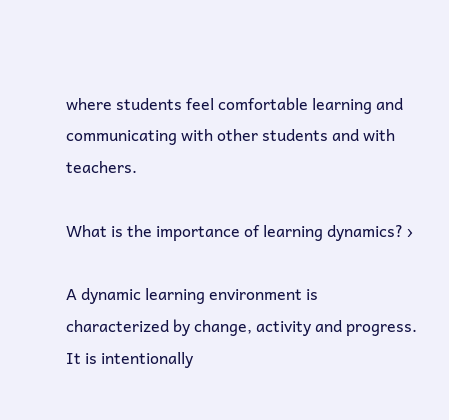where students feel comfortable learning and communicating with other students and with teachers.

What is the importance of learning dynamics? ›

A dynamic learning environment is characterized by change, activity and progress. It is intentionally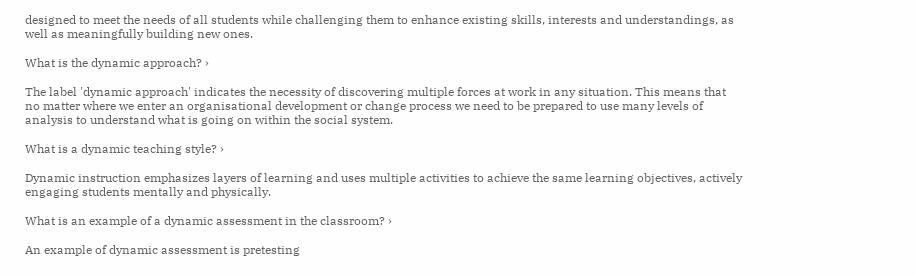designed to meet the needs of all students while challenging them to enhance existing skills, interests and understandings, as well as meaningfully building new ones.

What is the dynamic approach? ›

The label 'dynamic approach' indicates the necessity of discovering multiple forces at work in any situation. This means that no matter where we enter an organisational development or change process we need to be prepared to use many levels of analysis to understand what is going on within the social system.

What is a dynamic teaching style? ›

Dynamic instruction emphasizes layers of learning and uses multiple activities to achieve the same learning objectives, actively engaging students mentally and physically.

What is an example of a dynamic assessment in the classroom? ›

An example of dynamic assessment is pretesting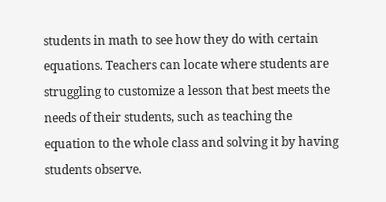students in math to see how they do with certain equations. Teachers can locate where students are struggling to customize a lesson that best meets the needs of their students, such as teaching the equation to the whole class and solving it by having students observe.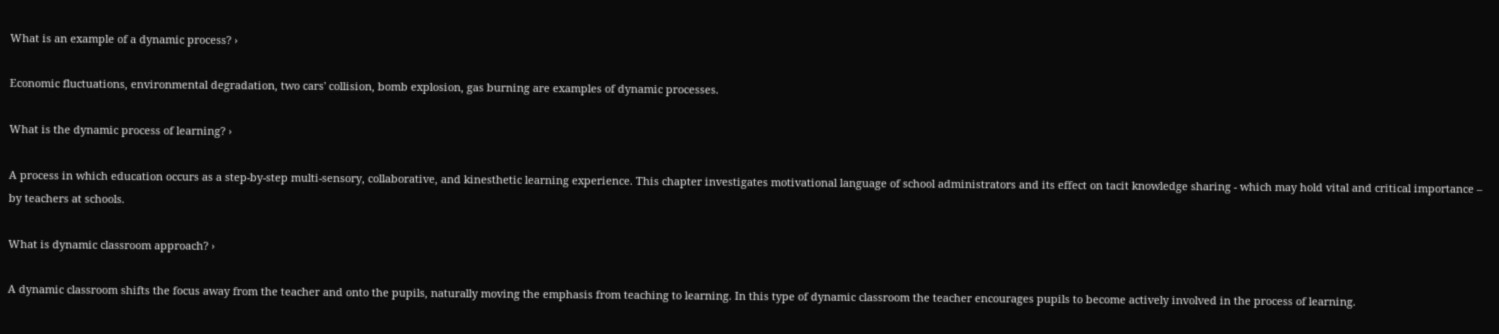What is an example of a dynamic process? ›

Economic fluctuations, environmental degradation, two cars' collision, bomb explosion, gas burning are examples of dynamic processes.

What is the dynamic process of learning? ›

A process in which education occurs as a step-by-step multi-sensory, collaborative, and kinesthetic learning experience. This chapter investigates motivational language of school administrators and its effect on tacit knowledge sharing - which may hold vital and critical importance – by teachers at schools.

What is dynamic classroom approach? ›

A dynamic classroom shifts the focus away from the teacher and onto the pupils, naturally moving the emphasis from teaching to learning. In this type of dynamic classroom the teacher encourages pupils to become actively involved in the process of learning.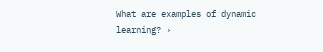What are examples of dynamic learning? ›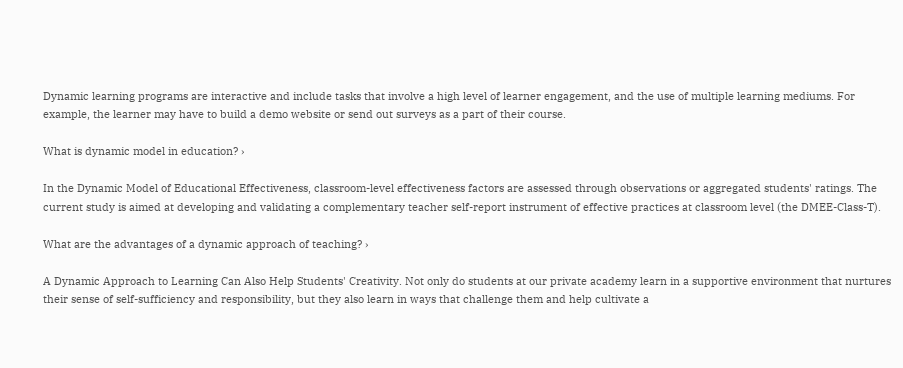Dynamic learning programs are interactive and include tasks that involve a high level of learner engagement, and the use of multiple learning mediums. For example, the learner may have to build a demo website or send out surveys as a part of their course.

What is dynamic model in education? ›

In the Dynamic Model of Educational Effectiveness, classroom-level effectiveness factors are assessed through observations or aggregated students' ratings. The current study is aimed at developing and validating a complementary teacher self-report instrument of effective practices at classroom level (the DMEE-Class-T).

What are the advantages of a dynamic approach of teaching? ›

A Dynamic Approach to Learning Can Also Help Students' Creativity. Not only do students at our private academy learn in a supportive environment that nurtures their sense of self-sufficiency and responsibility, but they also learn in ways that challenge them and help cultivate a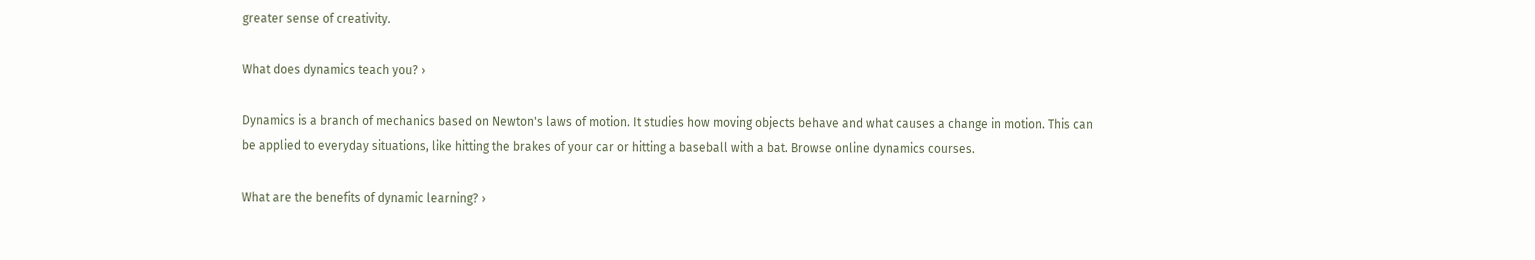greater sense of creativity.

What does dynamics teach you? ›

Dynamics is a branch of mechanics based on Newton's laws of motion. It studies how moving objects behave and what causes a change in motion. This can be applied to everyday situations, like hitting the brakes of your car or hitting a baseball with a bat. Browse online dynamics courses.

What are the benefits of dynamic learning? ›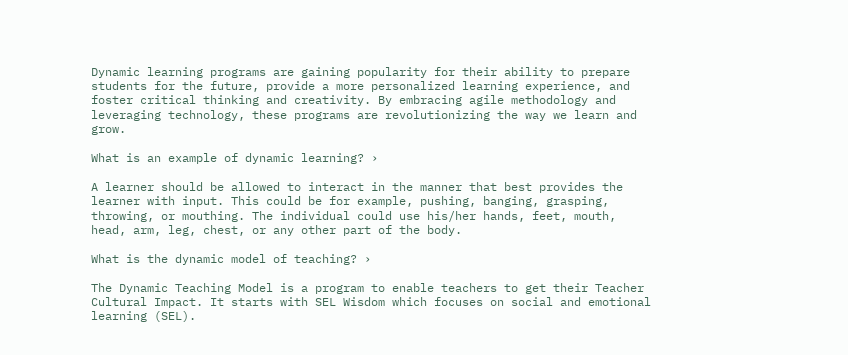Dynamic learning programs are gaining popularity for their ability to prepare students for the future, provide a more personalized learning experience, and foster critical thinking and creativity. By embracing agile methodology and leveraging technology, these programs are revolutionizing the way we learn and grow.

What is an example of dynamic learning? ›

A learner should be allowed to interact in the manner that best provides the learner with input. This could be for example, pushing, banging, grasping, throwing, or mouthing. The individual could use his/her hands, feet, mouth, head, arm, leg, chest, or any other part of the body.

What is the dynamic model of teaching? ›

The Dynamic Teaching Model is a program to enable teachers to get their Teacher Cultural Impact. It starts with SEL Wisdom which focuses on social and emotional learning (SEL).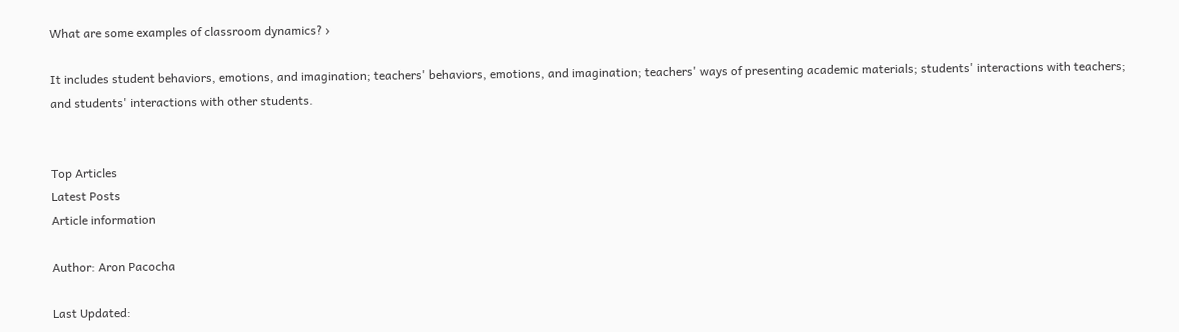What are some examples of classroom dynamics? ›

It includes student behaviors, emotions, and imagination; teachers' behaviors, emotions, and imagination; teachers' ways of presenting academic materials; students' interactions with teachers; and students' interactions with other students.


Top Articles
Latest Posts
Article information

Author: Aron Pacocha

Last Updated: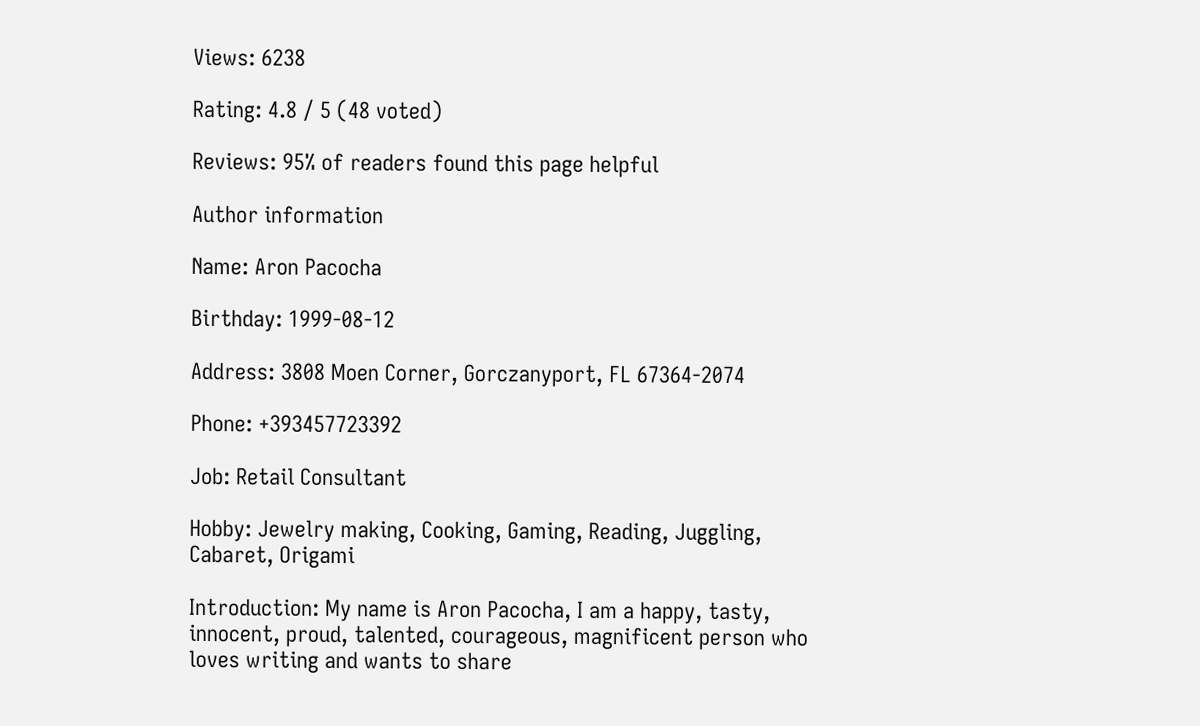Views: 6238

Rating: 4.8 / 5 (48 voted)

Reviews: 95% of readers found this page helpful

Author information

Name: Aron Pacocha

Birthday: 1999-08-12

Address: 3808 Moen Corner, Gorczanyport, FL 67364-2074

Phone: +393457723392

Job: Retail Consultant

Hobby: Jewelry making, Cooking, Gaming, Reading, Juggling, Cabaret, Origami

Introduction: My name is Aron Pacocha, I am a happy, tasty, innocent, proud, talented, courageous, magnificent person who loves writing and wants to share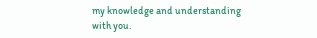my knowledge and understanding with you.